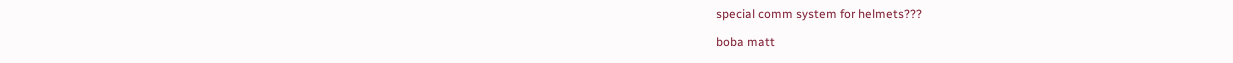special comm system for helmets???

boba matt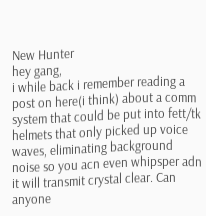New Hunter
hey gang,
i while back i remember reading a post on here(i think) about a comm system that could be put into fett/tk helmets that only picked up voice waves, eliminating background noise so you acn even whipsper adn it will transmit crystal clear. Can anyone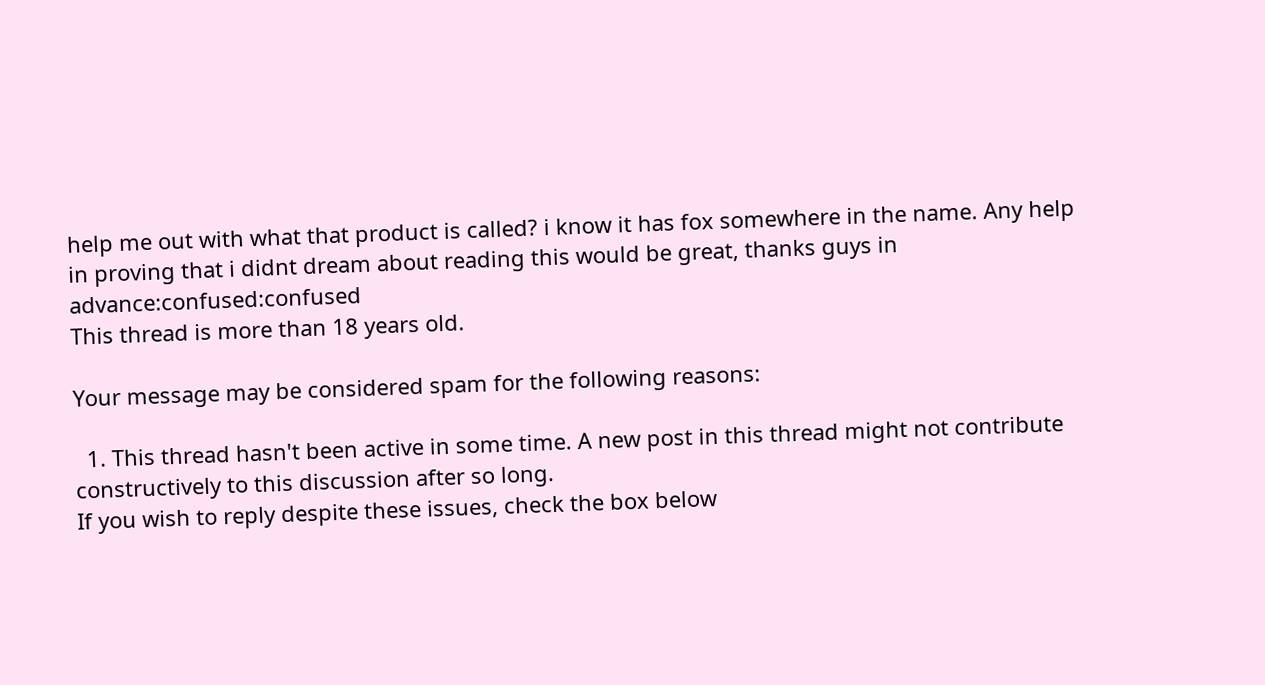help me out with what that product is called? i know it has fox somewhere in the name. Any help in proving that i didnt dream about reading this would be great, thanks guys in advance:confused:confused
This thread is more than 18 years old.

Your message may be considered spam for the following reasons:

  1. This thread hasn't been active in some time. A new post in this thread might not contribute constructively to this discussion after so long.
If you wish to reply despite these issues, check the box below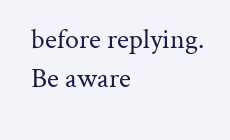before replying.
Be aware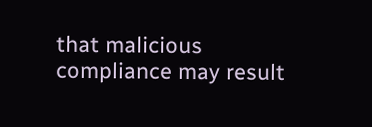that malicious compliance may result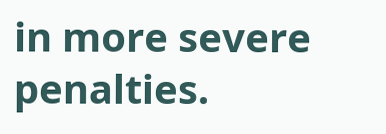in more severe penalties.